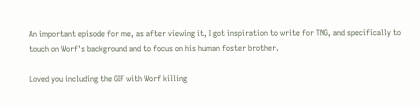An important episode for me, as after viewing it, I got inspiration to write for TNG, and specifically to touch on Worf's background and to focus on his human foster brother.

Loved you including the GIF with Worf killing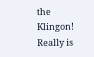the Klingon! Really is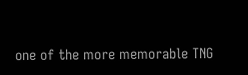one of the more memorable TNG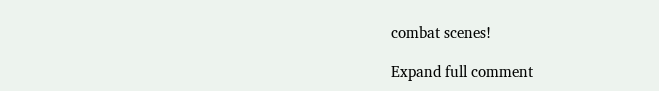combat scenes!

Expand full comment